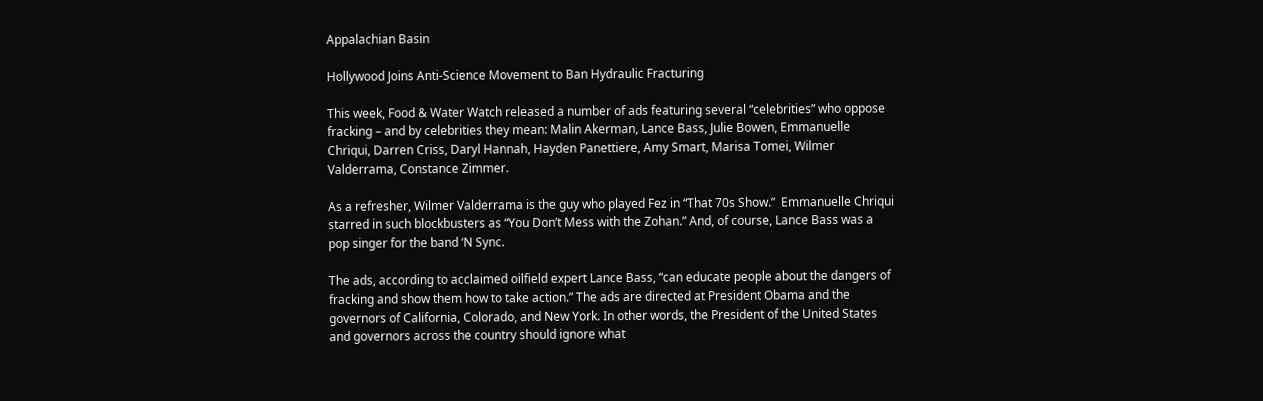Appalachian Basin

Hollywood Joins Anti-Science Movement to Ban Hydraulic Fracturing

This week, Food & Water Watch released a number of ads featuring several “celebrities” who oppose fracking – and by celebrities they mean: Malin Akerman, Lance Bass, Julie Bowen, Emmanuelle Chriqui, Darren Criss, Daryl Hannah, Hayden Panettiere, Amy Smart, Marisa Tomei, Wilmer Valderrama, Constance Zimmer.

As a refresher, Wilmer Valderrama is the guy who played Fez in “That 70s Show.”  Emmanuelle Chriqui starred in such blockbusters as “You Don’t Mess with the Zohan.” And, of course, Lance Bass was a pop singer for the band ‘N Sync.

The ads, according to acclaimed oilfield expert Lance Bass, “can educate people about the dangers of fracking and show them how to take action.” The ads are directed at President Obama and the governors of California, Colorado, and New York. In other words, the President of the United States and governors across the country should ignore what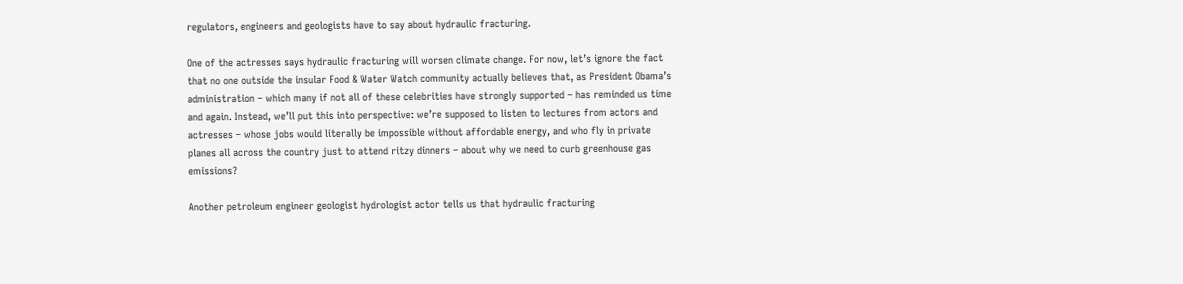regulators, engineers and geologists have to say about hydraulic fracturing.

One of the actresses says hydraulic fracturing will worsen climate change. For now, let’s ignore the fact that no one outside the insular Food & Water Watch community actually believes that, as President Obama’s administration – which many if not all of these celebrities have strongly supported – has reminded us time and again. Instead, we’ll put this into perspective: we’re supposed to listen to lectures from actors and actresses – whose jobs would literally be impossible without affordable energy, and who fly in private planes all across the country just to attend ritzy dinners – about why we need to curb greenhouse gas emissions?

Another petroleum engineer geologist hydrologist actor tells us that hydraulic fracturing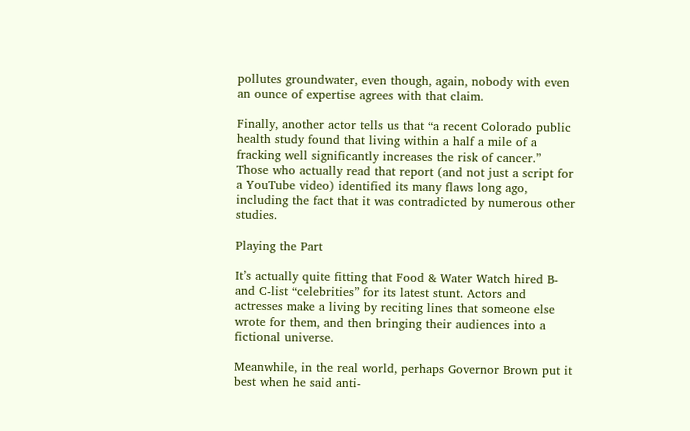pollutes groundwater, even though, again, nobody with even an ounce of expertise agrees with that claim.

Finally, another actor tells us that “a recent Colorado public health study found that living within a half a mile of a fracking well significantly increases the risk of cancer.” Those who actually read that report (and not just a script for a YouTube video) identified its many flaws long ago, including the fact that it was contradicted by numerous other studies.

Playing the Part

It’s actually quite fitting that Food & Water Watch hired B- and C-list “celebrities” for its latest stunt. Actors and actresses make a living by reciting lines that someone else wrote for them, and then bringing their audiences into a fictional universe.

Meanwhile, in the real world, perhaps Governor Brown put it best when he said anti-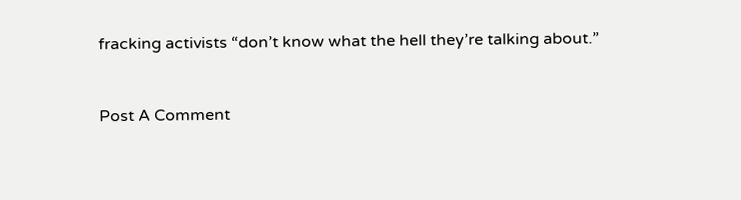fracking activists “don’t know what the hell they’re talking about.”


Post A Comment